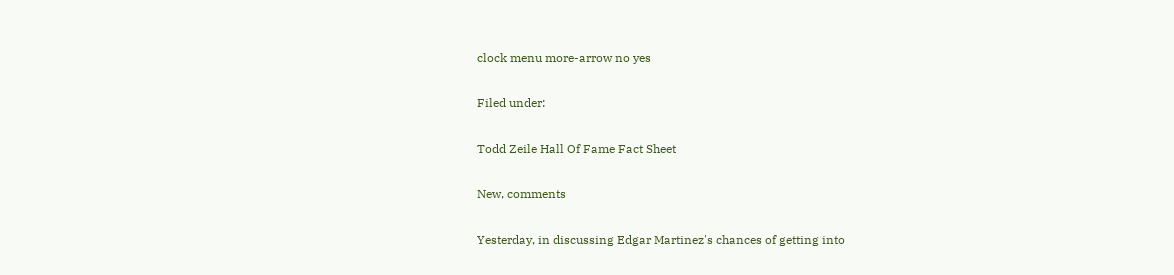clock menu more-arrow no yes

Filed under:

Todd Zeile Hall Of Fame Fact Sheet

New, comments

Yesterday, in discussing Edgar Martinez's chances of getting into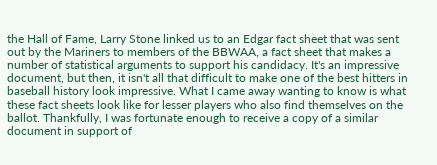the Hall of Fame, Larry Stone linked us to an Edgar fact sheet that was sent out by the Mariners to members of the BBWAA, a fact sheet that makes a number of statistical arguments to support his candidacy. It's an impressive document, but then, it isn't all that difficult to make one of the best hitters in baseball history look impressive. What I came away wanting to know is what these fact sheets look like for lesser players who also find themselves on the ballot. Thankfully, I was fortunate enough to receive a copy of a similar document in support of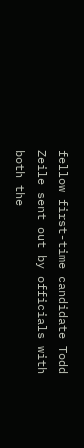fellow first-time candidate Todd Zeile sent out by officials with both the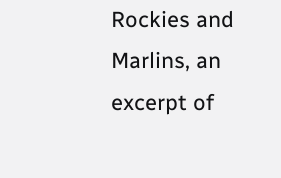Rockies and Marlins, an excerpt of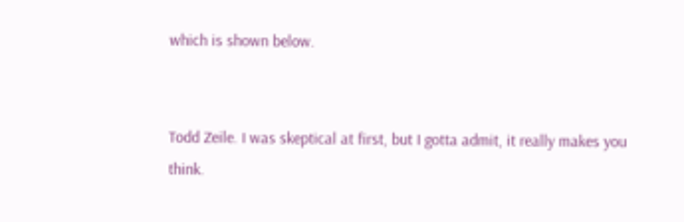which is shown below.


Todd Zeile. I was skeptical at first, but I gotta admit, it really makes you think.